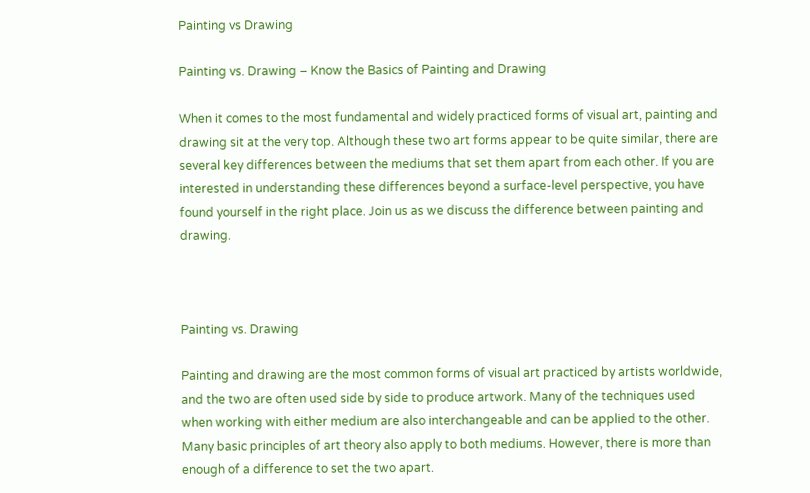Painting vs Drawing

Painting vs. Drawing – Know the Basics of Painting and Drawing

When it comes to the most fundamental and widely practiced forms of visual art, painting and drawing sit at the very top. Although these two art forms appear to be quite similar, there are several key differences between the mediums that set them apart from each other. If you are interested in understanding these differences beyond a surface-level perspective, you have found yourself in the right place. Join us as we discuss the difference between painting and drawing.



Painting vs. Drawing

Painting and drawing are the most common forms of visual art practiced by artists worldwide, and the two are often used side by side to produce artwork. Many of the techniques used when working with either medium are also interchangeable and can be applied to the other. Many basic principles of art theory also apply to both mediums. However, there is more than enough of a difference to set the two apart.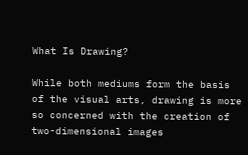What Is Drawing?

While both mediums form the basis of the visual arts, drawing is more so concerned with the creation of two-dimensional images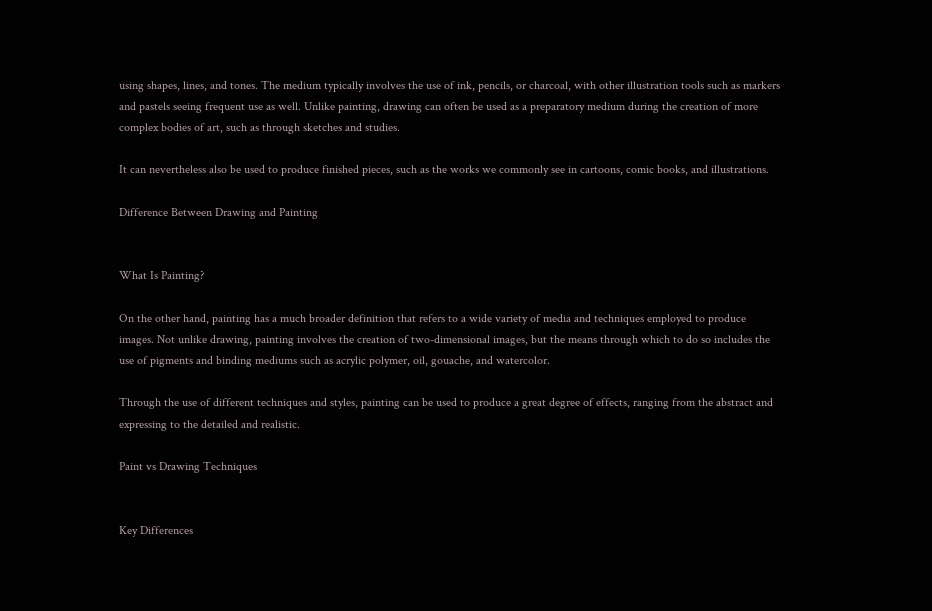using shapes, lines, and tones. The medium typically involves the use of ink, pencils, or charcoal, with other illustration tools such as markers and pastels seeing frequent use as well. Unlike painting, drawing can often be used as a preparatory medium during the creation of more complex bodies of art, such as through sketches and studies.

It can nevertheless also be used to produce finished pieces, such as the works we commonly see in cartoons, comic books, and illustrations.

Difference Between Drawing and Painting


What Is Painting?

On the other hand, painting has a much broader definition that refers to a wide variety of media and techniques employed to produce images. Not unlike drawing, painting involves the creation of two-dimensional images, but the means through which to do so includes the use of pigments and binding mediums such as acrylic polymer, oil, gouache, and watercolor.

Through the use of different techniques and styles, painting can be used to produce a great degree of effects, ranging from the abstract and expressing to the detailed and realistic.

Paint vs Drawing Techniques


Key Differences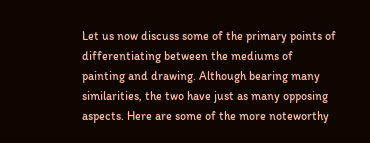Let us now discuss some of the primary points of differentiating between the mediums of painting and drawing. Although bearing many similarities, the two have just as many opposing aspects. Here are some of the more noteworthy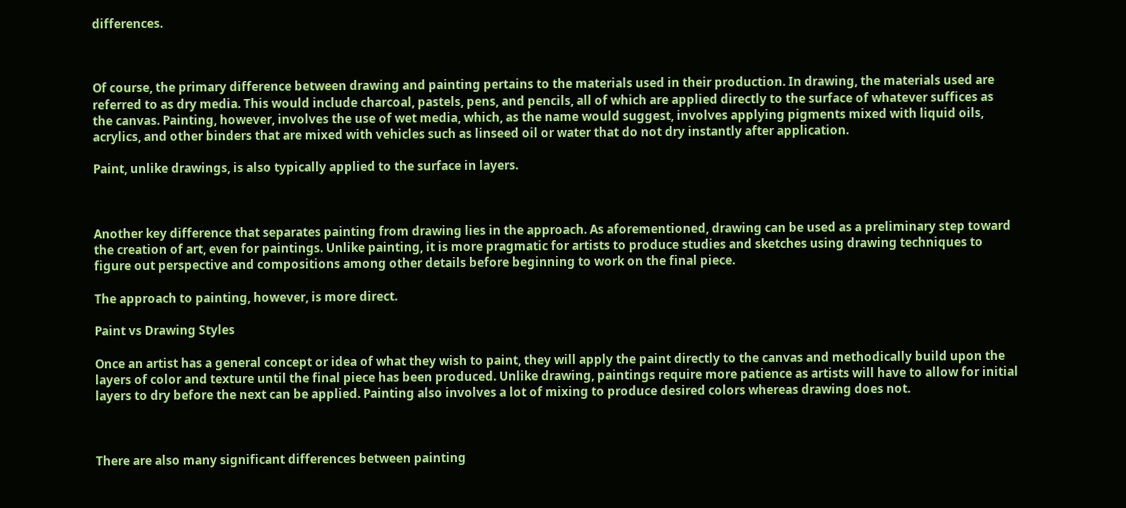differences.



Of course, the primary difference between drawing and painting pertains to the materials used in their production. In drawing, the materials used are referred to as dry media. This would include charcoal, pastels, pens, and pencils, all of which are applied directly to the surface of whatever suffices as the canvas. Painting, however, involves the use of wet media, which, as the name would suggest, involves applying pigments mixed with liquid oils, acrylics, and other binders that are mixed with vehicles such as linseed oil or water that do not dry instantly after application.

Paint, unlike drawings, is also typically applied to the surface in layers.



Another key difference that separates painting from drawing lies in the approach. As aforementioned, drawing can be used as a preliminary step toward the creation of art, even for paintings. Unlike painting, it is more pragmatic for artists to produce studies and sketches using drawing techniques to figure out perspective and compositions among other details before beginning to work on the final piece.

The approach to painting, however, is more direct.

Paint vs Drawing Styles

Once an artist has a general concept or idea of what they wish to paint, they will apply the paint directly to the canvas and methodically build upon the layers of color and texture until the final piece has been produced. Unlike drawing, paintings require more patience as artists will have to allow for initial layers to dry before the next can be applied. Painting also involves a lot of mixing to produce desired colors whereas drawing does not.



There are also many significant differences between painting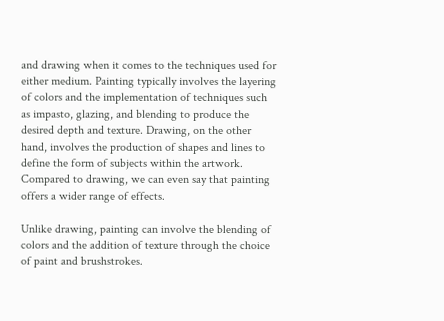and drawing when it comes to the techniques used for either medium. Painting typically involves the layering of colors and the implementation of techniques such as impasto, glazing, and blending to produce the desired depth and texture. Drawing, on the other hand, involves the production of shapes and lines to define the form of subjects within the artwork. Compared to drawing, we can even say that painting offers a wider range of effects.

Unlike drawing, painting can involve the blending of colors and the addition of texture through the choice of paint and brushstrokes.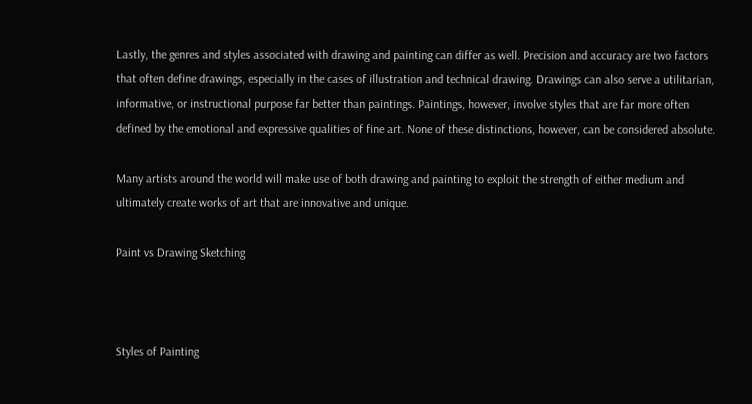Lastly, the genres and styles associated with drawing and painting can differ as well. Precision and accuracy are two factors that often define drawings, especially in the cases of illustration and technical drawing. Drawings can also serve a utilitarian, informative, or instructional purpose far better than paintings. Paintings, however, involve styles that are far more often defined by the emotional and expressive qualities of fine art. None of these distinctions, however, can be considered absolute.

Many artists around the world will make use of both drawing and painting to exploit the strength of either medium and ultimately create works of art that are innovative and unique.

Paint vs Drawing Sketching



Styles of Painting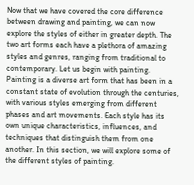Now that we have covered the core difference between drawing and painting, we can now explore the styles of either in greater depth. The two art forms each have a plethora of amazing styles and genres, ranging from traditional to contemporary. Let us begin with painting. Painting is a diverse art form that has been in a constant state of evolution through the centuries, with various styles emerging from different phases and art movements. Each style has its own unique characteristics, influences, and techniques that distinguish them from one another. In this section, we will explore some of the different styles of painting.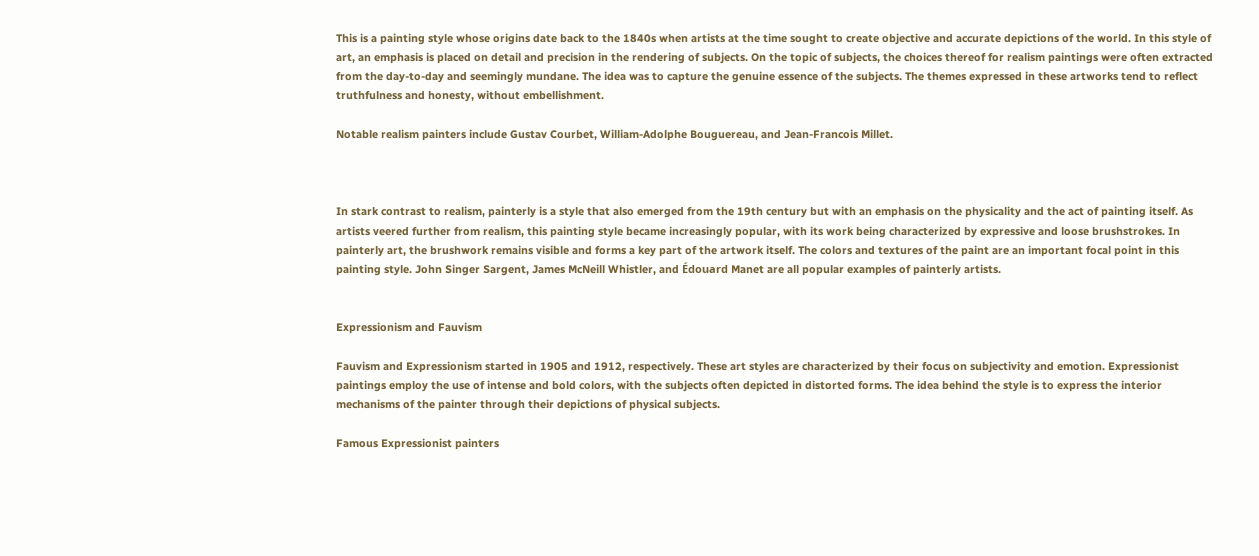This is a painting style whose origins date back to the 1840s when artists at the time sought to create objective and accurate depictions of the world. In this style of art, an emphasis is placed on detail and precision in the rendering of subjects. On the topic of subjects, the choices thereof for realism paintings were often extracted from the day-to-day and seemingly mundane. The idea was to capture the genuine essence of the subjects. The themes expressed in these artworks tend to reflect truthfulness and honesty, without embellishment.

Notable realism painters include Gustav Courbet, William-Adolphe Bouguereau, and Jean-Francois Millet.



In stark contrast to realism, painterly is a style that also emerged from the 19th century but with an emphasis on the physicality and the act of painting itself. As artists veered further from realism, this painting style became increasingly popular, with its work being characterized by expressive and loose brushstrokes. In painterly art, the brushwork remains visible and forms a key part of the artwork itself. The colors and textures of the paint are an important focal point in this painting style. John Singer Sargent, James McNeill Whistler, and Édouard Manet are all popular examples of painterly artists.


Expressionism and Fauvism

Fauvism and Expressionism started in 1905 and 1912, respectively. These art styles are characterized by their focus on subjectivity and emotion. Expressionist paintings employ the use of intense and bold colors, with the subjects often depicted in distorted forms. The idea behind the style is to express the interior mechanisms of the painter through their depictions of physical subjects.

Famous Expressionist painters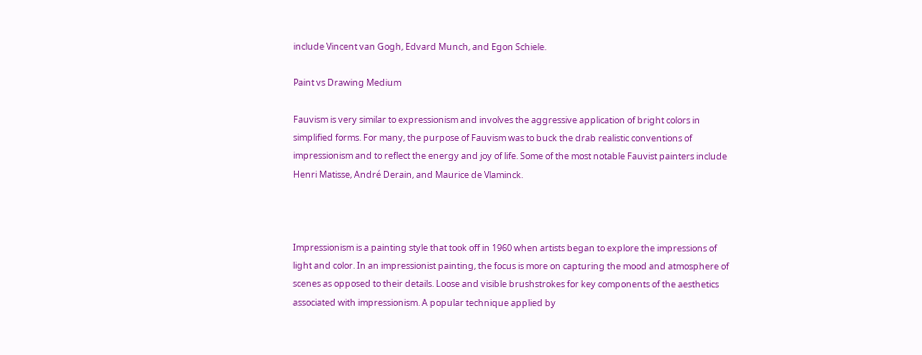include Vincent van Gogh, Edvard Munch, and Egon Schiele.

Paint vs Drawing Medium

Fauvism is very similar to expressionism and involves the aggressive application of bright colors in simplified forms. For many, the purpose of Fauvism was to buck the drab realistic conventions of impressionism and to reflect the energy and joy of life. Some of the most notable Fauvist painters include Henri Matisse, André Derain, and Maurice de Vlaminck.



Impressionism is a painting style that took off in 1960 when artists began to explore the impressions of light and color. In an impressionist painting, the focus is more on capturing the mood and atmosphere of scenes as opposed to their details. Loose and visible brushstrokes for key components of the aesthetics associated with impressionism. A popular technique applied by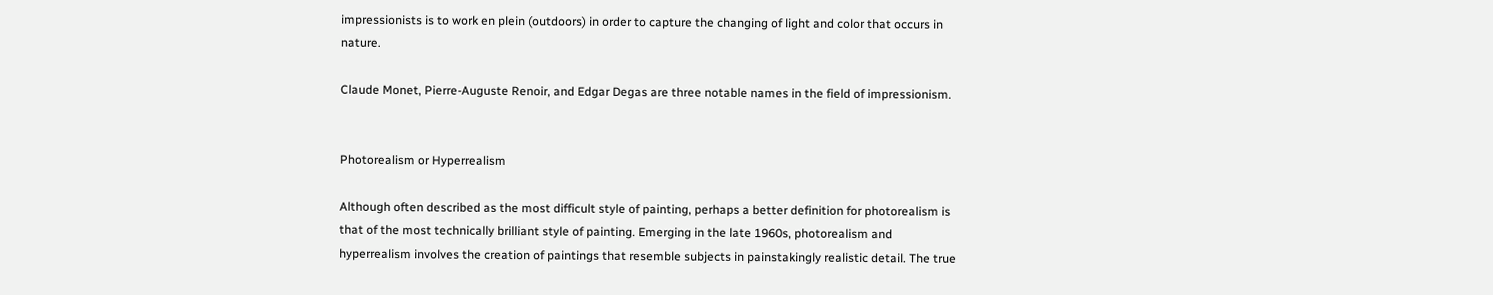impressionists is to work en plein (outdoors) in order to capture the changing of light and color that occurs in nature.

Claude Monet, Pierre-Auguste Renoir, and Edgar Degas are three notable names in the field of impressionism.


Photorealism or Hyperrealism

Although often described as the most difficult style of painting, perhaps a better definition for photorealism is that of the most technically brilliant style of painting. Emerging in the late 1960s, photorealism and hyperrealism involves the creation of paintings that resemble subjects in painstakingly realistic detail. The true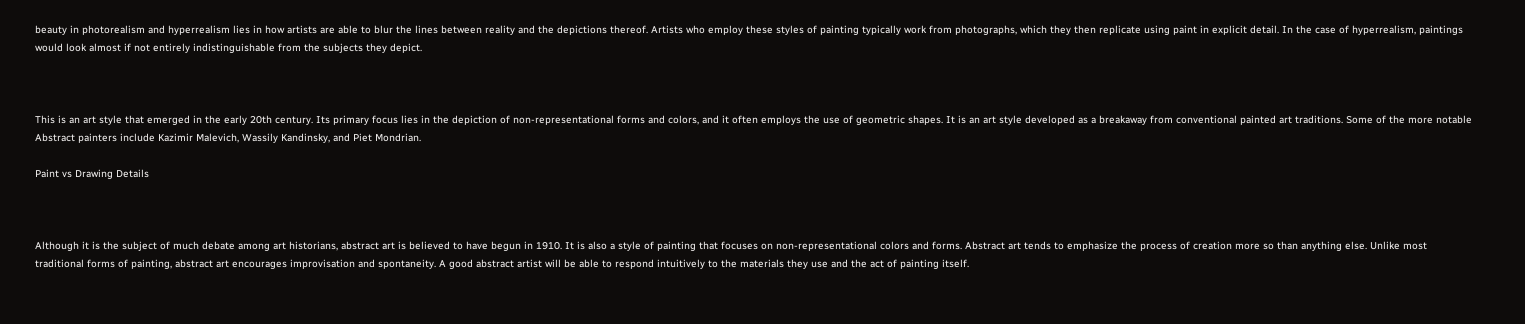beauty in photorealism and hyperrealism lies in how artists are able to blur the lines between reality and the depictions thereof. Artists who employ these styles of painting typically work from photographs, which they then replicate using paint in explicit detail. In the case of hyperrealism, paintings would look almost if not entirely indistinguishable from the subjects they depict.



This is an art style that emerged in the early 20th century. Its primary focus lies in the depiction of non-representational forms and colors, and it often employs the use of geometric shapes. It is an art style developed as a breakaway from conventional painted art traditions. Some of the more notable Abstract painters include Kazimir Malevich, Wassily Kandinsky, and Piet Mondrian.

Paint vs Drawing Details



Although it is the subject of much debate among art historians, abstract art is believed to have begun in 1910. It is also a style of painting that focuses on non-representational colors and forms. Abstract art tends to emphasize the process of creation more so than anything else. Unlike most traditional forms of painting, abstract art encourages improvisation and spontaneity. A good abstract artist will be able to respond intuitively to the materials they use and the act of painting itself.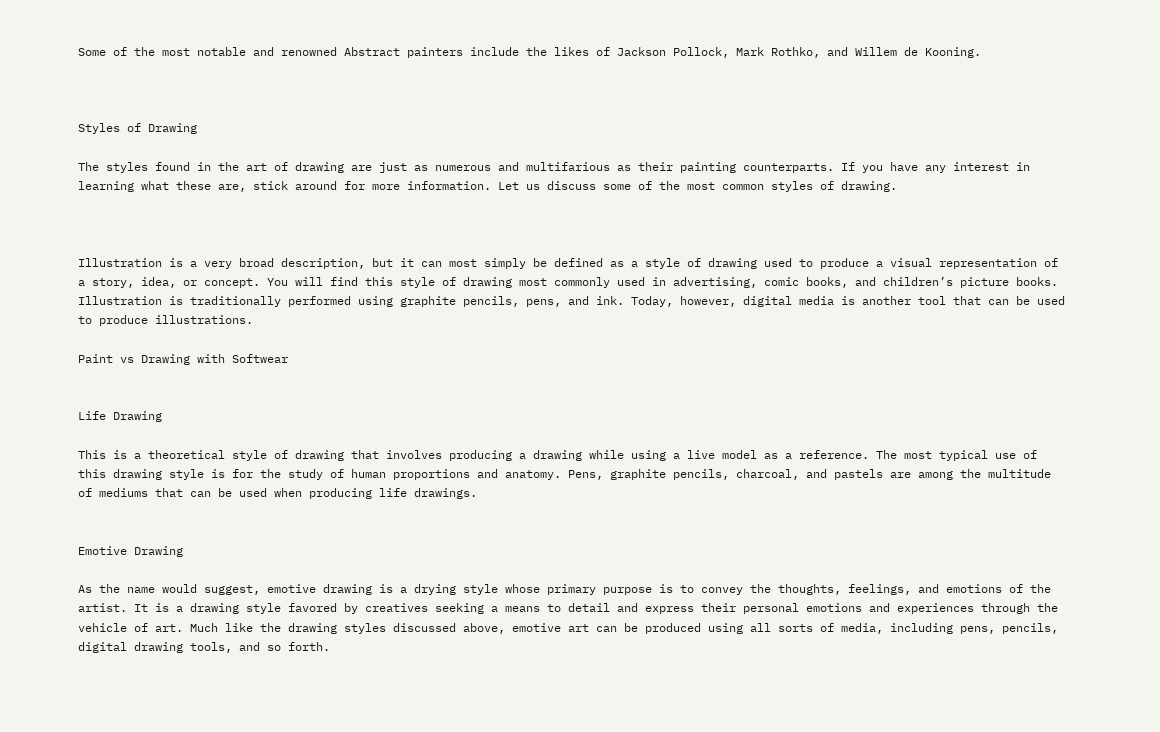Some of the most notable and renowned Abstract painters include the likes of Jackson Pollock, Mark Rothko, and Willem de Kooning.



Styles of Drawing

The styles found in the art of drawing are just as numerous and multifarious as their painting counterparts. If you have any interest in learning what these are, stick around for more information. Let us discuss some of the most common styles of drawing.



Illustration is a very broad description, but it can most simply be defined as a style of drawing used to produce a visual representation of a story, idea, or concept. You will find this style of drawing most commonly used in advertising, comic books, and children’s picture books. Illustration is traditionally performed using graphite pencils, pens, and ink. Today, however, digital media is another tool that can be used to produce illustrations.

Paint vs Drawing with Softwear


Life Drawing

This is a theoretical style of drawing that involves producing a drawing while using a live model as a reference. The most typical use of this drawing style is for the study of human proportions and anatomy. Pens, graphite pencils, charcoal, and pastels are among the multitude of mediums that can be used when producing life drawings.


Emotive Drawing

As the name would suggest, emotive drawing is a drying style whose primary purpose is to convey the thoughts, feelings, and emotions of the artist. It is a drawing style favored by creatives seeking a means to detail and express their personal emotions and experiences through the vehicle of art. Much like the drawing styles discussed above, emotive art can be produced using all sorts of media, including pens, pencils, digital drawing tools, and so forth.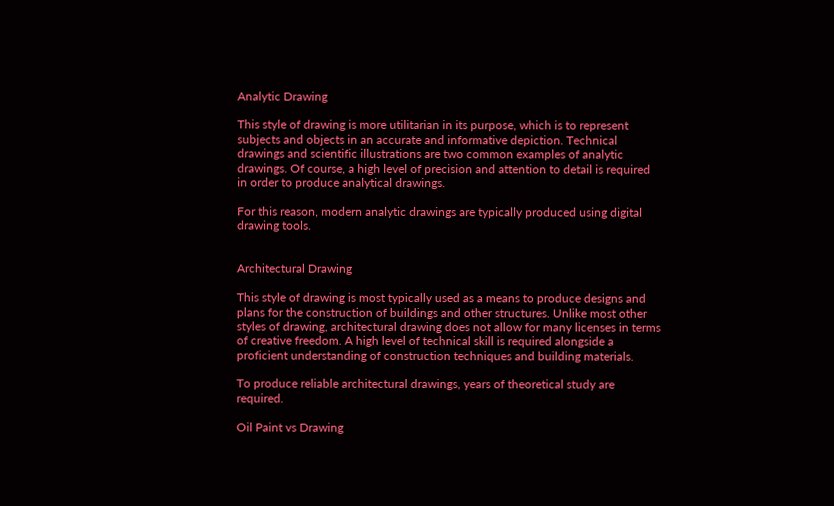Analytic Drawing

This style of drawing is more utilitarian in its purpose, which is to represent subjects and objects in an accurate and informative depiction. Technical drawings and scientific illustrations are two common examples of analytic drawings. Of course, a high level of precision and attention to detail is required in order to produce analytical drawings.

For this reason, modern analytic drawings are typically produced using digital drawing tools.


Architectural Drawing

This style of drawing is most typically used as a means to produce designs and plans for the construction of buildings and other structures. Unlike most other styles of drawing, architectural drawing does not allow for many licenses in terms of creative freedom. A high level of technical skill is required alongside a proficient understanding of construction techniques and building materials.

To produce reliable architectural drawings, years of theoretical study are required.

Oil Paint vs Drawing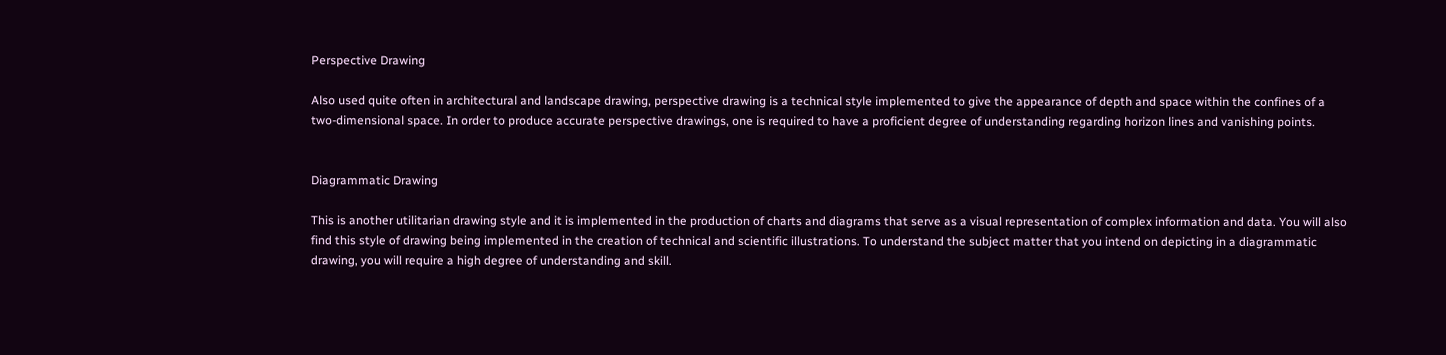Perspective Drawing

Also used quite often in architectural and landscape drawing, perspective drawing is a technical style implemented to give the appearance of depth and space within the confines of a two-dimensional space. In order to produce accurate perspective drawings, one is required to have a proficient degree of understanding regarding horizon lines and vanishing points.


Diagrammatic Drawing

This is another utilitarian drawing style and it is implemented in the production of charts and diagrams that serve as a visual representation of complex information and data. You will also find this style of drawing being implemented in the creation of technical and scientific illustrations. To understand the subject matter that you intend on depicting in a diagrammatic drawing, you will require a high degree of understanding and skill.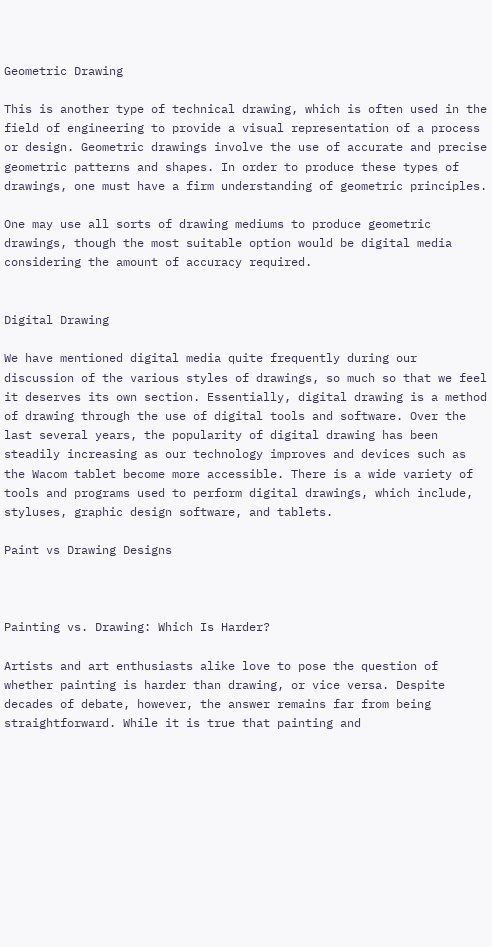Geometric Drawing

This is another type of technical drawing, which is often used in the field of engineering to provide a visual representation of a process or design. Geometric drawings involve the use of accurate and precise geometric patterns and shapes. In order to produce these types of drawings, one must have a firm understanding of geometric principles.

One may use all sorts of drawing mediums to produce geometric drawings, though the most suitable option would be digital media considering the amount of accuracy required.


Digital Drawing

We have mentioned digital media quite frequently during our discussion of the various styles of drawings, so much so that we feel it deserves its own section. Essentially, digital drawing is a method of drawing through the use of digital tools and software. Over the last several years, the popularity of digital drawing has been steadily increasing as our technology improves and devices such as the Wacom tablet become more accessible. There is a wide variety of tools and programs used to perform digital drawings, which include, styluses, graphic design software, and tablets.

Paint vs Drawing Designs



Painting vs. Drawing: Which Is Harder?

Artists and art enthusiasts alike love to pose the question of whether painting is harder than drawing, or vice versa. Despite decades of debate, however, the answer remains far from being straightforward. While it is true that painting and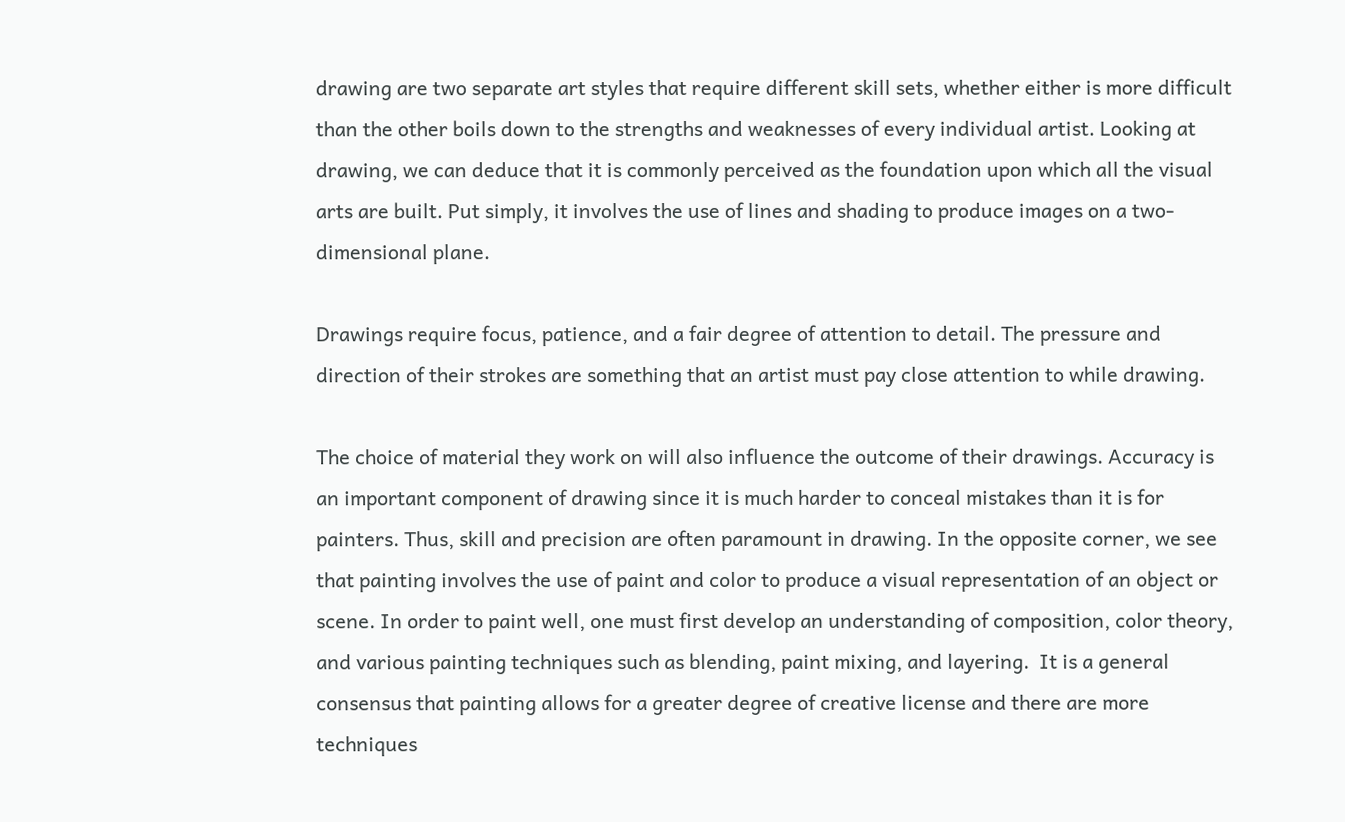drawing are two separate art styles that require different skill sets, whether either is more difficult than the other boils down to the strengths and weaknesses of every individual artist. Looking at drawing, we can deduce that it is commonly perceived as the foundation upon which all the visual arts are built. Put simply, it involves the use of lines and shading to produce images on a two-dimensional plane.

Drawings require focus, patience, and a fair degree of attention to detail. The pressure and direction of their strokes are something that an artist must pay close attention to while drawing.

The choice of material they work on will also influence the outcome of their drawings. Accuracy is an important component of drawing since it is much harder to conceal mistakes than it is for painters. Thus, skill and precision are often paramount in drawing. In the opposite corner, we see that painting involves the use of paint and color to produce a visual representation of an object or scene. In order to paint well, one must first develop an understanding of composition, color theory, and various painting techniques such as blending, paint mixing, and layering.  It is a general consensus that painting allows for a greater degree of creative license and there are more techniques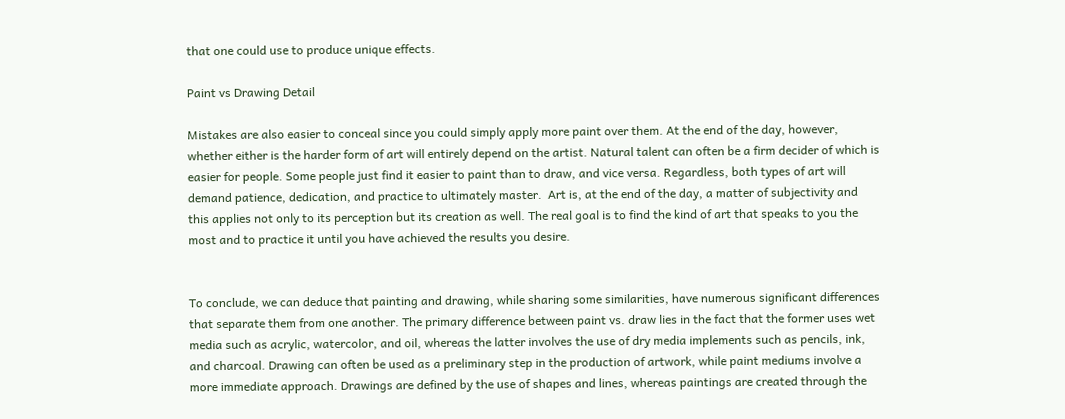that one could use to produce unique effects.

Paint vs Drawing Detail

Mistakes are also easier to conceal since you could simply apply more paint over them. At the end of the day, however, whether either is the harder form of art will entirely depend on the artist. Natural talent can often be a firm decider of which is easier for people. Some people just find it easier to paint than to draw, and vice versa. Regardless, both types of art will demand patience, dedication, and practice to ultimately master.  Art is, at the end of the day, a matter of subjectivity and this applies not only to its perception but its creation as well. The real goal is to find the kind of art that speaks to you the most and to practice it until you have achieved the results you desire.


To conclude, we can deduce that painting and drawing, while sharing some similarities, have numerous significant differences that separate them from one another. The primary difference between paint vs. draw lies in the fact that the former uses wet media such as acrylic, watercolor, and oil, whereas the latter involves the use of dry media implements such as pencils, ink, and charcoal. Drawing can often be used as a preliminary step in the production of artwork, while paint mediums involve a more immediate approach. Drawings are defined by the use of shapes and lines, whereas paintings are created through the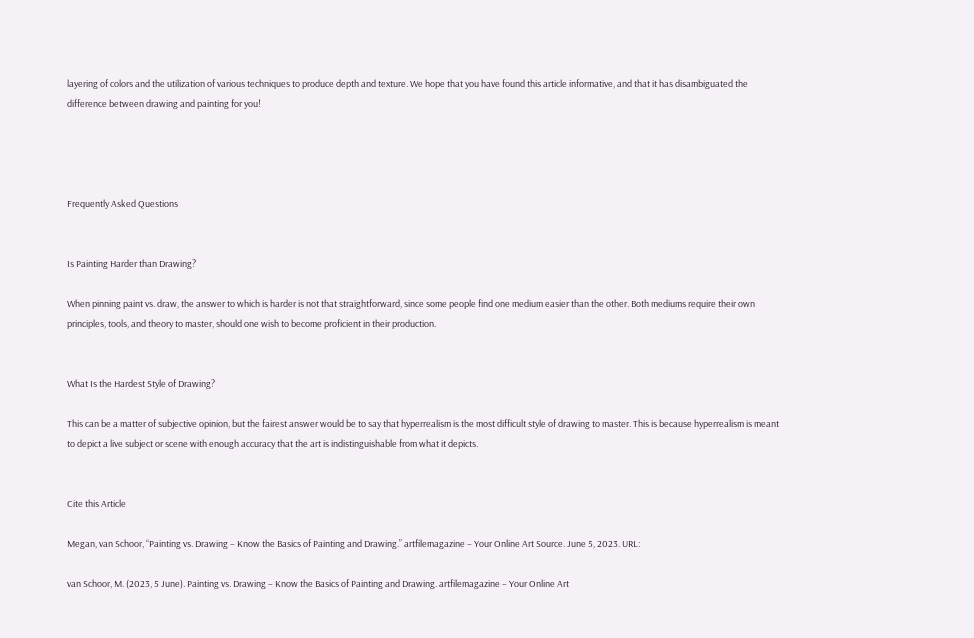layering of colors and the utilization of various techniques to produce depth and texture. We hope that you have found this article informative, and that it has disambiguated the difference between drawing and painting for you!




Frequently Asked Questions


Is Painting Harder than Drawing?

When pinning paint vs. draw, the answer to which is harder is not that straightforward, since some people find one medium easier than the other. Both mediums require their own principles, tools, and theory to master, should one wish to become proficient in their production.


What Is the Hardest Style of Drawing?

This can be a matter of subjective opinion, but the fairest answer would be to say that hyperrealism is the most difficult style of drawing to master. This is because hyperrealism is meant to depict a live subject or scene with enough accuracy that the art is indistinguishable from what it depicts.


Cite this Article

Megan, van Schoor, “Painting vs. Drawing – Know the Basics of Painting and Drawing.” artfilemagazine – Your Online Art Source. June 5, 2023. URL:

van Schoor, M. (2023, 5 June). Painting vs. Drawing – Know the Basics of Painting and Drawing. artfilemagazine – Your Online Art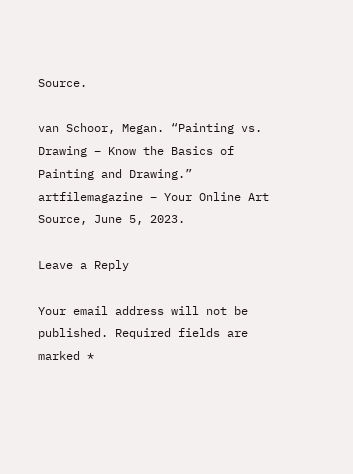Source.

van Schoor, Megan. “Painting vs. Drawing – Know the Basics of Painting and Drawing.” artfilemagazine – Your Online Art Source, June 5, 2023.

Leave a Reply

Your email address will not be published. Required fields are marked *